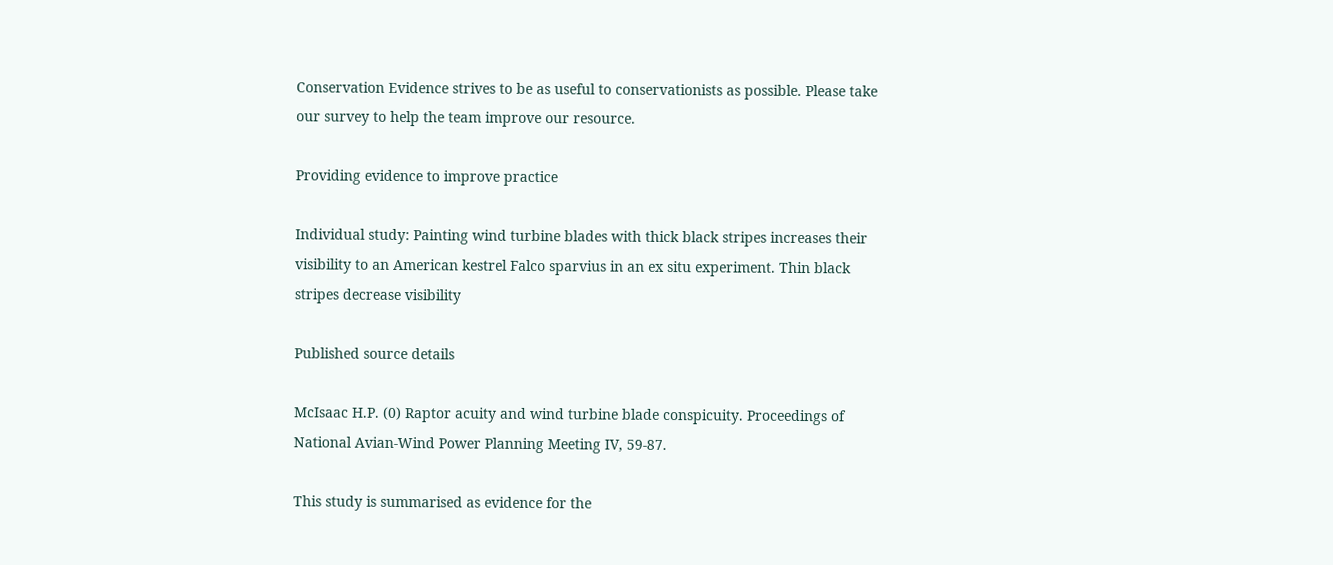Conservation Evidence strives to be as useful to conservationists as possible. Please take our survey to help the team improve our resource.

Providing evidence to improve practice

Individual study: Painting wind turbine blades with thick black stripes increases their visibility to an American kestrel Falco sparvius in an ex situ experiment. Thin black stripes decrease visibility

Published source details

McIsaac H.P. (0) Raptor acuity and wind turbine blade conspicuity. Proceedings of National Avian-Wind Power Planning Meeting IV, 59-87.

This study is summarised as evidence for the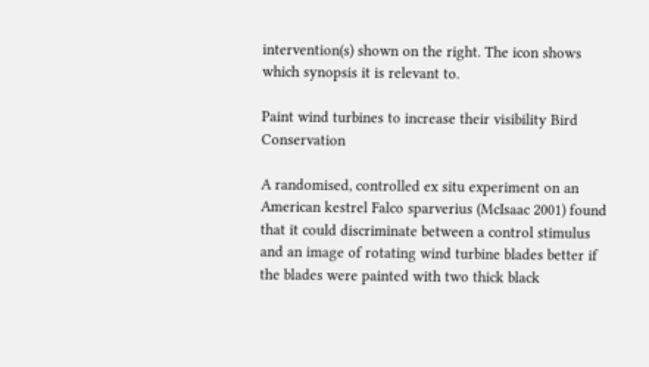intervention(s) shown on the right. The icon shows which synopsis it is relevant to.

Paint wind turbines to increase their visibility Bird Conservation

A randomised, controlled ex situ experiment on an American kestrel Falco sparverius (McIsaac 2001) found that it could discriminate between a control stimulus and an image of rotating wind turbine blades better if the blades were painted with two thick black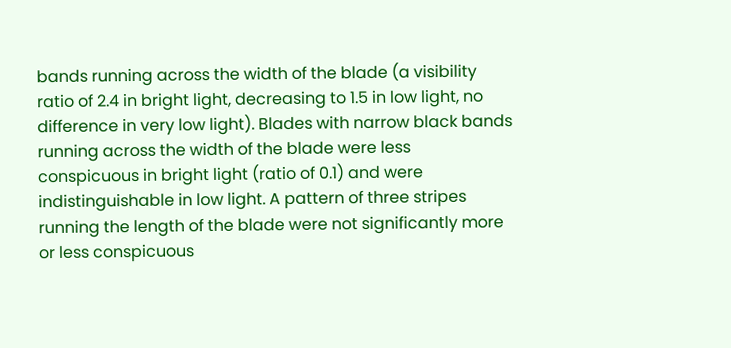bands running across the width of the blade (a visibility ratio of 2.4 in bright light, decreasing to 1.5 in low light, no difference in very low light). Blades with narrow black bands running across the width of the blade were less conspicuous in bright light (ratio of 0.1) and were indistinguishable in low light. A pattern of three stripes running the length of the blade were not significantly more or less conspicuous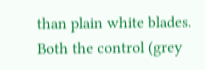than plain white blades. Both the control (grey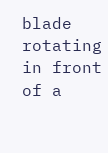blade rotating in front of a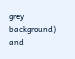grey background) and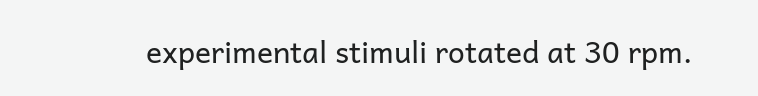experimental stimuli rotated at 30 rpm.